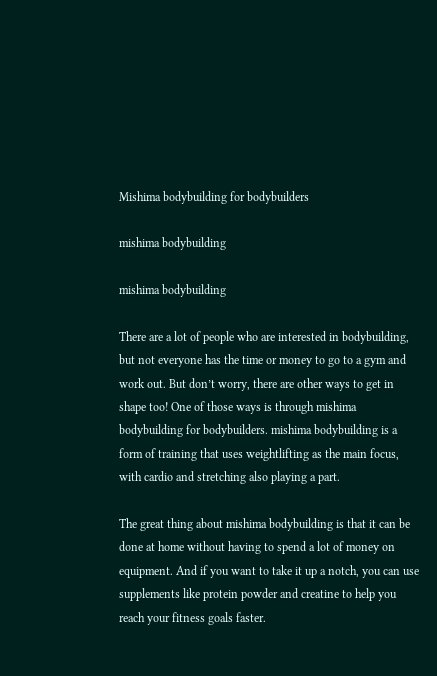Mishima bodybuilding for bodybuilders

mishima bodybuilding

mishima bodybuilding

There are a lot of people who are interested in bodybuilding, but not everyone has the time or money to go to a gym and work out. But don’t worry, there are other ways to get in shape too! One of those ways is through mishima bodybuilding for bodybuilders. mishima bodybuilding is a form of training that uses weightlifting as the main focus, with cardio and stretching also playing a part.

The great thing about mishima bodybuilding is that it can be done at home without having to spend a lot of money on equipment. And if you want to take it up a notch, you can use supplements like protein powder and creatine to help you reach your fitness goals faster.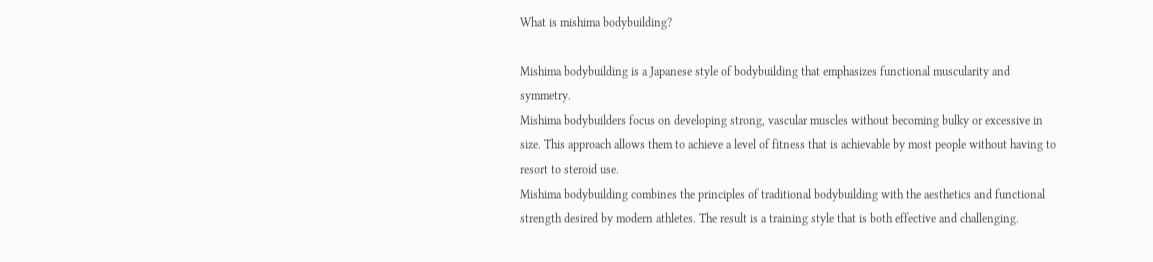What is mishima bodybuilding?

Mishima bodybuilding is a Japanese style of bodybuilding that emphasizes functional muscularity and symmetry.
Mishima bodybuilders focus on developing strong, vascular muscles without becoming bulky or excessive in size. This approach allows them to achieve a level of fitness that is achievable by most people without having to resort to steroid use.
Mishima bodybuilding combines the principles of traditional bodybuilding with the aesthetics and functional strength desired by modern athletes. The result is a training style that is both effective and challenging.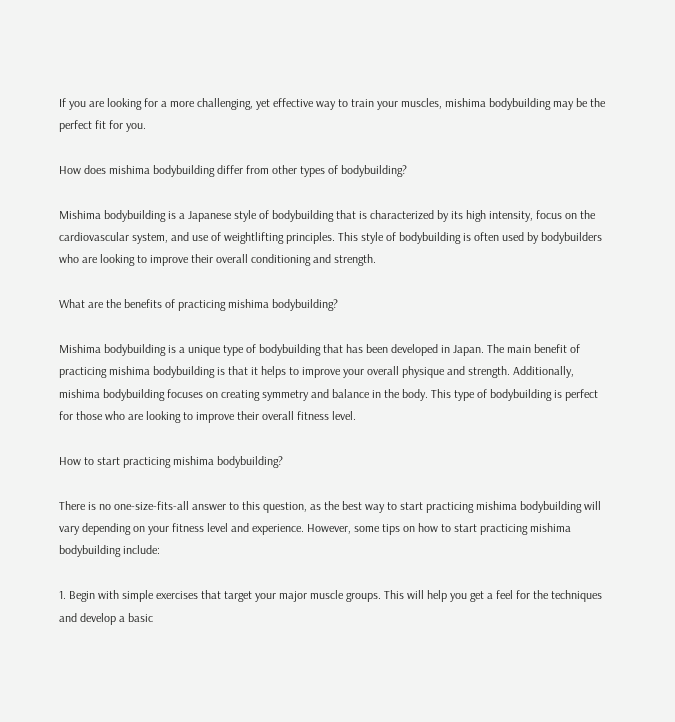If you are looking for a more challenging, yet effective way to train your muscles, mishima bodybuilding may be the perfect fit for you.

How does mishima bodybuilding differ from other types of bodybuilding?

Mishima bodybuilding is a Japanese style of bodybuilding that is characterized by its high intensity, focus on the cardiovascular system, and use of weightlifting principles. This style of bodybuilding is often used by bodybuilders who are looking to improve their overall conditioning and strength.

What are the benefits of practicing mishima bodybuilding?

Mishima bodybuilding is a unique type of bodybuilding that has been developed in Japan. The main benefit of practicing mishima bodybuilding is that it helps to improve your overall physique and strength. Additionally, mishima bodybuilding focuses on creating symmetry and balance in the body. This type of bodybuilding is perfect for those who are looking to improve their overall fitness level.

How to start practicing mishima bodybuilding?

There is no one-size-fits-all answer to this question, as the best way to start practicing mishima bodybuilding will vary depending on your fitness level and experience. However, some tips on how to start practicing mishima bodybuilding include:

1. Begin with simple exercises that target your major muscle groups. This will help you get a feel for the techniques and develop a basic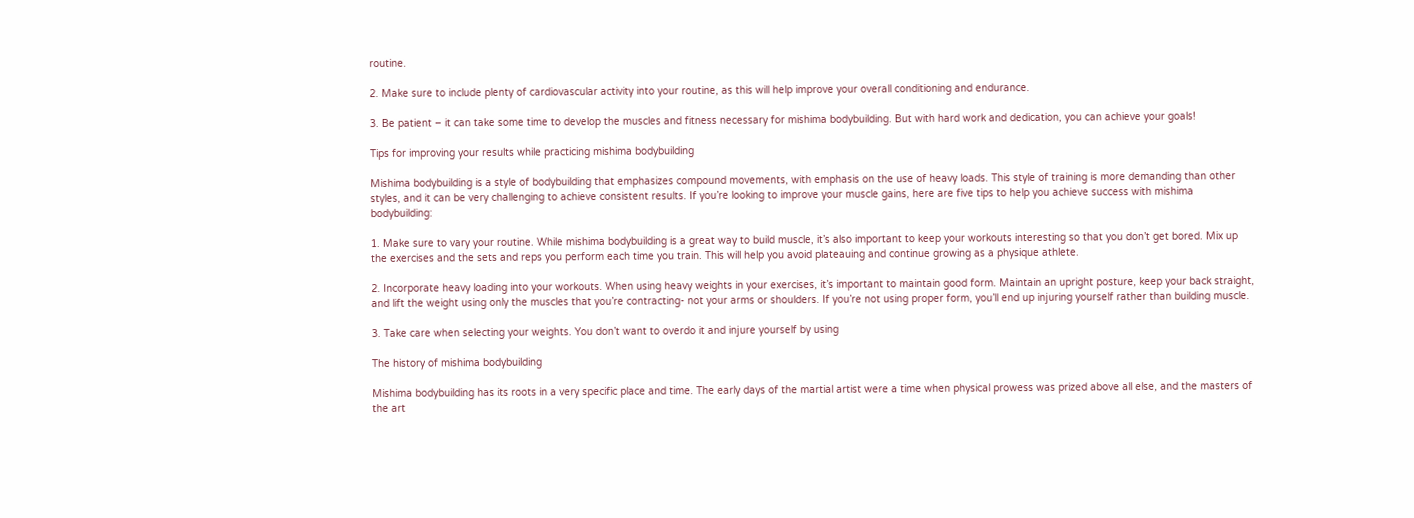routine.

2. Make sure to include plenty of cardiovascular activity into your routine, as this will help improve your overall conditioning and endurance.

3. Be patient – it can take some time to develop the muscles and fitness necessary for mishima bodybuilding. But with hard work and dedication, you can achieve your goals!

Tips for improving your results while practicing mishima bodybuilding

Mishima bodybuilding is a style of bodybuilding that emphasizes compound movements, with emphasis on the use of heavy loads. This style of training is more demanding than other styles, and it can be very challenging to achieve consistent results. If you’re looking to improve your muscle gains, here are five tips to help you achieve success with mishima bodybuilding:

1. Make sure to vary your routine. While mishima bodybuilding is a great way to build muscle, it’s also important to keep your workouts interesting so that you don’t get bored. Mix up the exercises and the sets and reps you perform each time you train. This will help you avoid plateauing and continue growing as a physique athlete.

2. Incorporate heavy loading into your workouts. When using heavy weights in your exercises, it’s important to maintain good form. Maintain an upright posture, keep your back straight, and lift the weight using only the muscles that you’re contracting- not your arms or shoulders. If you’re not using proper form, you’ll end up injuring yourself rather than building muscle.

3. Take care when selecting your weights. You don’t want to overdo it and injure yourself by using

The history of mishima bodybuilding

Mishima bodybuilding has its roots in a very specific place and time. The early days of the martial artist were a time when physical prowess was prized above all else, and the masters of the art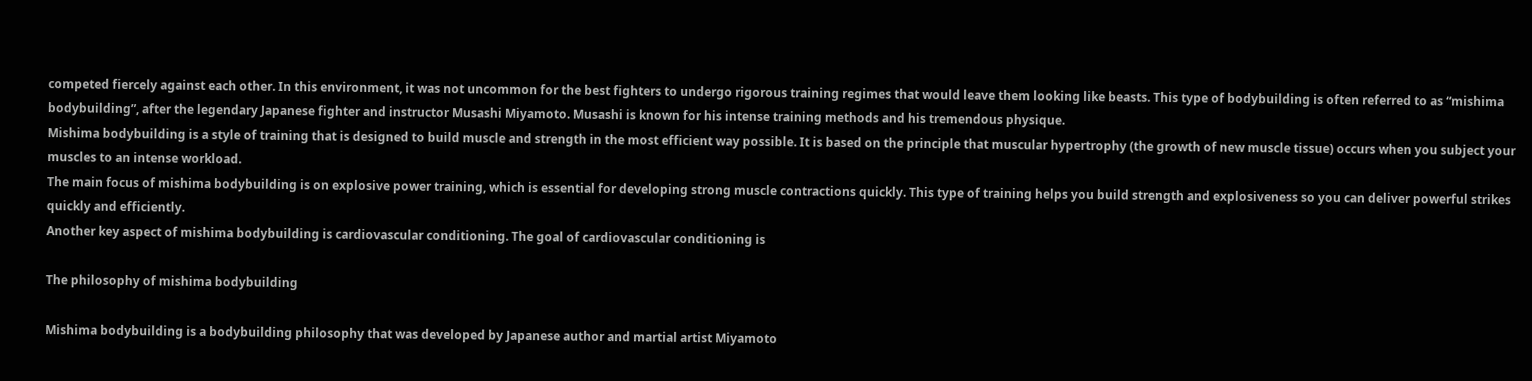competed fiercely against each other. In this environment, it was not uncommon for the best fighters to undergo rigorous training regimes that would leave them looking like beasts. This type of bodybuilding is often referred to as “mishima bodybuilding”, after the legendary Japanese fighter and instructor Musashi Miyamoto. Musashi is known for his intense training methods and his tremendous physique.
Mishima bodybuilding is a style of training that is designed to build muscle and strength in the most efficient way possible. It is based on the principle that muscular hypertrophy (the growth of new muscle tissue) occurs when you subject your muscles to an intense workload.
The main focus of mishima bodybuilding is on explosive power training, which is essential for developing strong muscle contractions quickly. This type of training helps you build strength and explosiveness so you can deliver powerful strikes quickly and efficiently.
Another key aspect of mishima bodybuilding is cardiovascular conditioning. The goal of cardiovascular conditioning is

The philosophy of mishima bodybuilding

Mishima bodybuilding is a bodybuilding philosophy that was developed by Japanese author and martial artist Miyamoto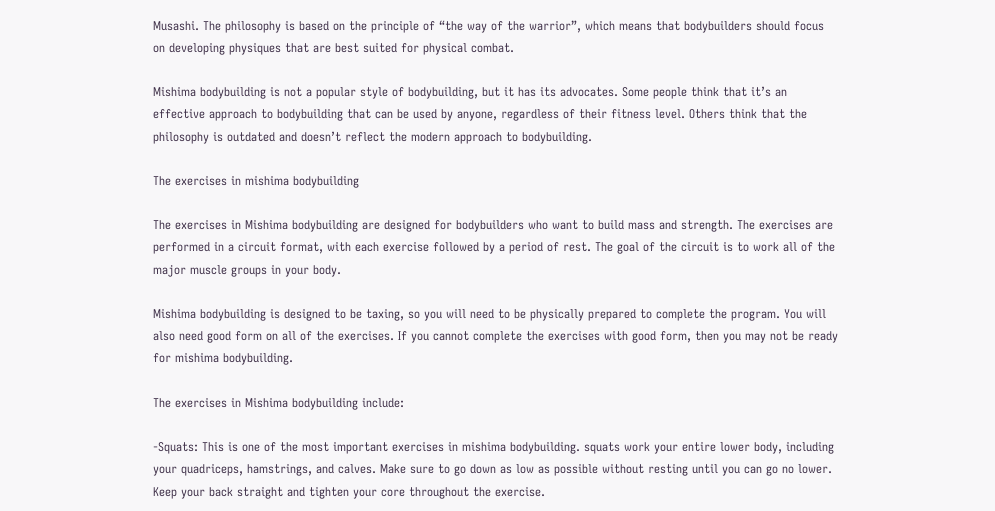Musashi. The philosophy is based on the principle of “the way of the warrior”, which means that bodybuilders should focus on developing physiques that are best suited for physical combat.

Mishima bodybuilding is not a popular style of bodybuilding, but it has its advocates. Some people think that it’s an effective approach to bodybuilding that can be used by anyone, regardless of their fitness level. Others think that the philosophy is outdated and doesn’t reflect the modern approach to bodybuilding.

The exercises in mishima bodybuilding

The exercises in Mishima bodybuilding are designed for bodybuilders who want to build mass and strength. The exercises are performed in a circuit format, with each exercise followed by a period of rest. The goal of the circuit is to work all of the major muscle groups in your body.

Mishima bodybuilding is designed to be taxing, so you will need to be physically prepared to complete the program. You will also need good form on all of the exercises. If you cannot complete the exercises with good form, then you may not be ready for mishima bodybuilding.

The exercises in Mishima bodybuilding include:

-Squats: This is one of the most important exercises in mishima bodybuilding. squats work your entire lower body, including your quadriceps, hamstrings, and calves. Make sure to go down as low as possible without resting until you can go no lower. Keep your back straight and tighten your core throughout the exercise.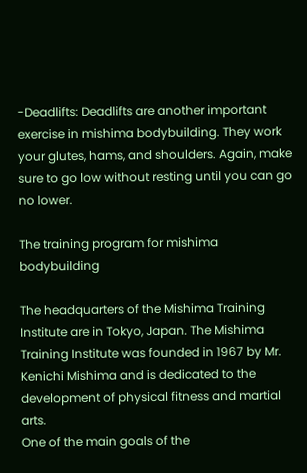-Deadlifts: Deadlifts are another important exercise in mishima bodybuilding. They work your glutes, hams, and shoulders. Again, make sure to go low without resting until you can go no lower.

The training program for mishima bodybuilding

The headquarters of the Mishima Training Institute are in Tokyo, Japan. The Mishima Training Institute was founded in 1967 by Mr. Kenichi Mishima and is dedicated to the development of physical fitness and martial arts.
One of the main goals of the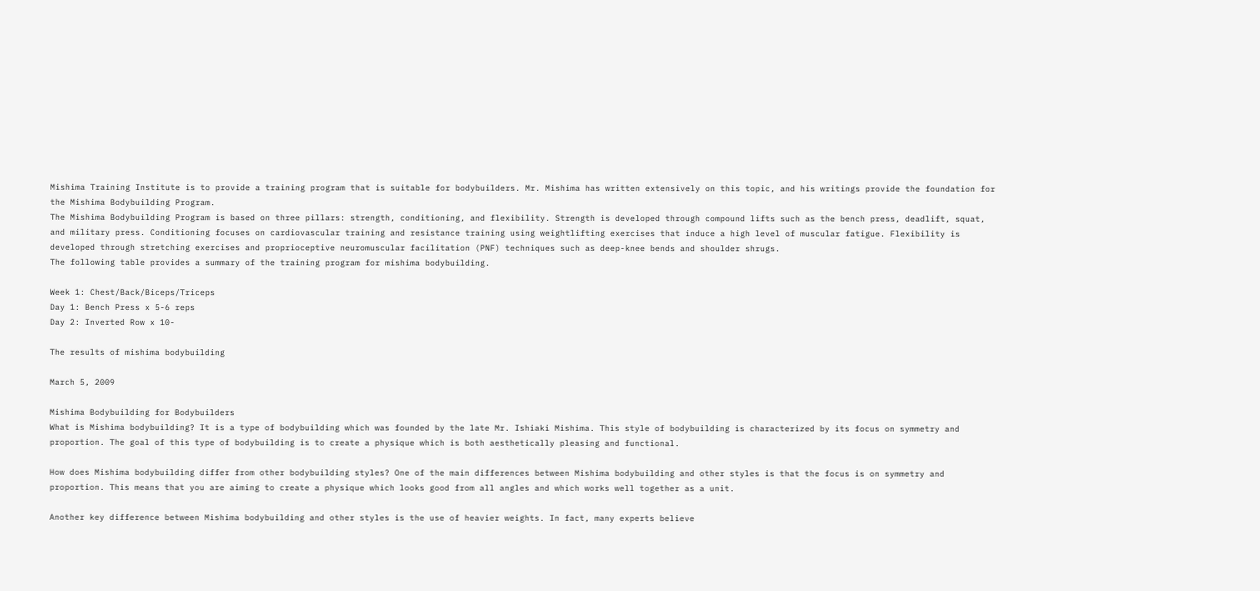Mishima Training Institute is to provide a training program that is suitable for bodybuilders. Mr. Mishima has written extensively on this topic, and his writings provide the foundation for the Mishima Bodybuilding Program.
The Mishima Bodybuilding Program is based on three pillars: strength, conditioning, and flexibility. Strength is developed through compound lifts such as the bench press, deadlift, squat, and military press. Conditioning focuses on cardiovascular training and resistance training using weightlifting exercises that induce a high level of muscular fatigue. Flexibility is developed through stretching exercises and proprioceptive neuromuscular facilitation (PNF) techniques such as deep-knee bends and shoulder shrugs.
The following table provides a summary of the training program for mishima bodybuilding.

Week 1: Chest/Back/Biceps/Triceps
Day 1: Bench Press x 5-6 reps
Day 2: Inverted Row x 10-

The results of mishima bodybuilding

March 5, 2009

Mishima Bodybuilding for Bodybuilders
What is Mishima bodybuilding? It is a type of bodybuilding which was founded by the late Mr. Ishiaki Mishima. This style of bodybuilding is characterized by its focus on symmetry and proportion. The goal of this type of bodybuilding is to create a physique which is both aesthetically pleasing and functional.

How does Mishima bodybuilding differ from other bodybuilding styles? One of the main differences between Mishima bodybuilding and other styles is that the focus is on symmetry and proportion. This means that you are aiming to create a physique which looks good from all angles and which works well together as a unit.

Another key difference between Mishima bodybuilding and other styles is the use of heavier weights. In fact, many experts believe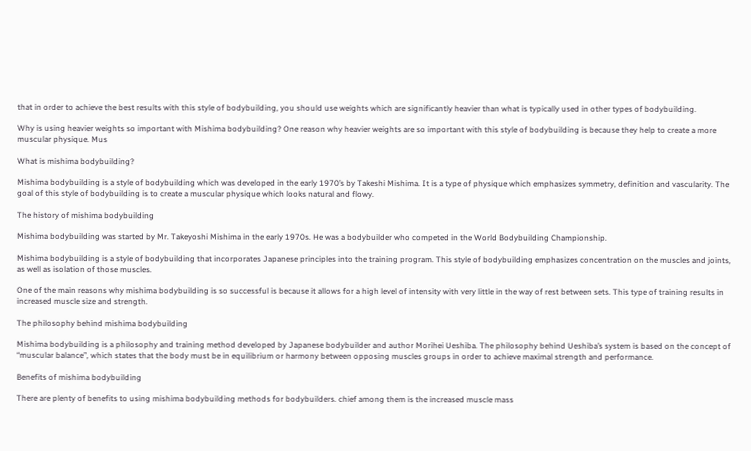that in order to achieve the best results with this style of bodybuilding, you should use weights which are significantly heavier than what is typically used in other types of bodybuilding.

Why is using heavier weights so important with Mishima bodybuilding? One reason why heavier weights are so important with this style of bodybuilding is because they help to create a more muscular physique. Mus

What is mishima bodybuilding?

Mishima bodybuilding is a style of bodybuilding which was developed in the early 1970’s by Takeshi Mishima. It is a type of physique which emphasizes symmetry, definition and vascularity. The goal of this style of bodybuilding is to create a muscular physique which looks natural and flowy.

The history of mishima bodybuilding

Mishima bodybuilding was started by Mr. Takeyoshi Mishima in the early 1970s. He was a bodybuilder who competed in the World Bodybuilding Championship.

Mishima bodybuilding is a style of bodybuilding that incorporates Japanese principles into the training program. This style of bodybuilding emphasizes concentration on the muscles and joints, as well as isolation of those muscles.

One of the main reasons why mishima bodybuilding is so successful is because it allows for a high level of intensity with very little in the way of rest between sets. This type of training results in increased muscle size and strength.

The philosophy behind mishima bodybuilding

Mishima bodybuilding is a philosophy and training method developed by Japanese bodybuilder and author Morihei Ueshiba. The philosophy behind Ueshiba’s system is based on the concept of “muscular balance”, which states that the body must be in equilibrium or harmony between opposing muscles groups in order to achieve maximal strength and performance.

Benefits of mishima bodybuilding

There are plenty of benefits to using mishima bodybuilding methods for bodybuilders. chief among them is the increased muscle mass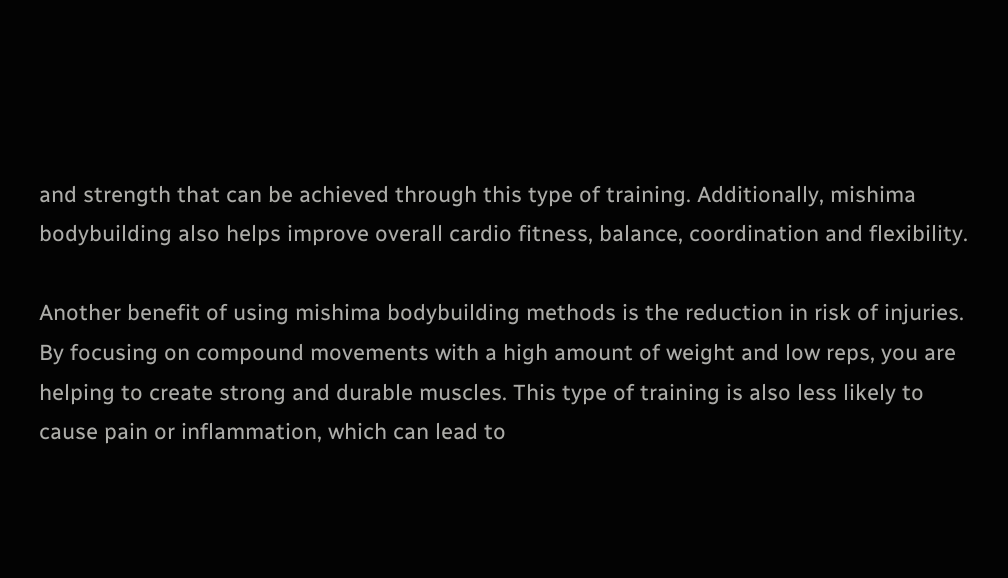and strength that can be achieved through this type of training. Additionally, mishima bodybuilding also helps improve overall cardio fitness, balance, coordination and flexibility.

Another benefit of using mishima bodybuilding methods is the reduction in risk of injuries. By focusing on compound movements with a high amount of weight and low reps, you are helping to create strong and durable muscles. This type of training is also less likely to cause pain or inflammation, which can lead to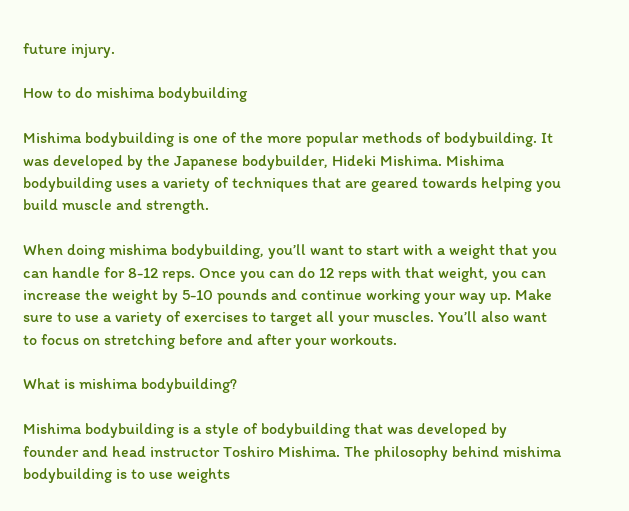future injury.

How to do mishima bodybuilding

Mishima bodybuilding is one of the more popular methods of bodybuilding. It was developed by the Japanese bodybuilder, Hideki Mishima. Mishima bodybuilding uses a variety of techniques that are geared towards helping you build muscle and strength.

When doing mishima bodybuilding, you’ll want to start with a weight that you can handle for 8-12 reps. Once you can do 12 reps with that weight, you can increase the weight by 5-10 pounds and continue working your way up. Make sure to use a variety of exercises to target all your muscles. You’ll also want to focus on stretching before and after your workouts.

What is mishima bodybuilding?

Mishima bodybuilding is a style of bodybuilding that was developed by founder and head instructor Toshiro Mishima. The philosophy behind mishima bodybuilding is to use weights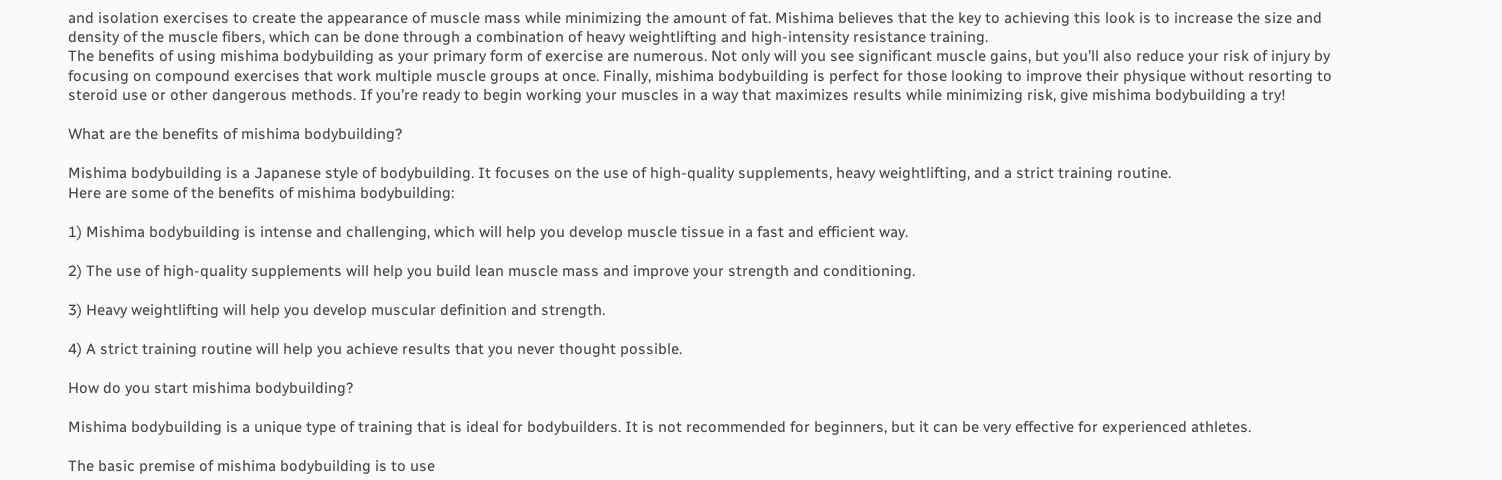and isolation exercises to create the appearance of muscle mass while minimizing the amount of fat. Mishima believes that the key to achieving this look is to increase the size and density of the muscle fibers, which can be done through a combination of heavy weightlifting and high-intensity resistance training.
The benefits of using mishima bodybuilding as your primary form of exercise are numerous. Not only will you see significant muscle gains, but you’ll also reduce your risk of injury by focusing on compound exercises that work multiple muscle groups at once. Finally, mishima bodybuilding is perfect for those looking to improve their physique without resorting to steroid use or other dangerous methods. If you’re ready to begin working your muscles in a way that maximizes results while minimizing risk, give mishima bodybuilding a try!

What are the benefits of mishima bodybuilding?

Mishima bodybuilding is a Japanese style of bodybuilding. It focuses on the use of high-quality supplements, heavy weightlifting, and a strict training routine.
Here are some of the benefits of mishima bodybuilding:

1) Mishima bodybuilding is intense and challenging, which will help you develop muscle tissue in a fast and efficient way.

2) The use of high-quality supplements will help you build lean muscle mass and improve your strength and conditioning.

3) Heavy weightlifting will help you develop muscular definition and strength.

4) A strict training routine will help you achieve results that you never thought possible.

How do you start mishima bodybuilding?

Mishima bodybuilding is a unique type of training that is ideal for bodybuilders. It is not recommended for beginners, but it can be very effective for experienced athletes.

The basic premise of mishima bodybuilding is to use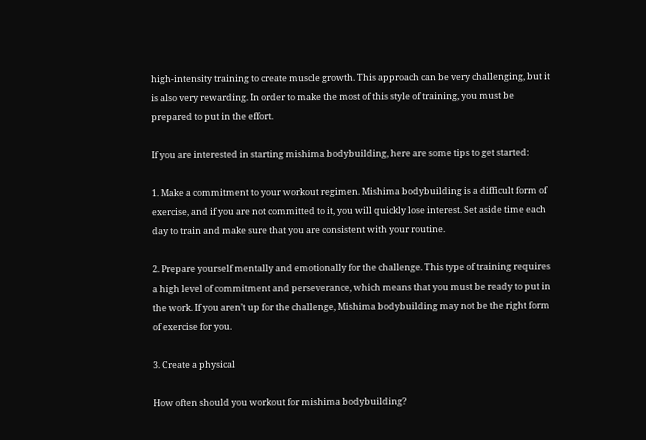high-intensity training to create muscle growth. This approach can be very challenging, but it is also very rewarding. In order to make the most of this style of training, you must be prepared to put in the effort.

If you are interested in starting mishima bodybuilding, here are some tips to get started:

1. Make a commitment to your workout regimen. Mishima bodybuilding is a difficult form of exercise, and if you are not committed to it, you will quickly lose interest. Set aside time each day to train and make sure that you are consistent with your routine.

2. Prepare yourself mentally and emotionally for the challenge. This type of training requires a high level of commitment and perseverance, which means that you must be ready to put in the work. If you aren’t up for the challenge, Mishima bodybuilding may not be the right form of exercise for you.

3. Create a physical

How often should you workout for mishima bodybuilding?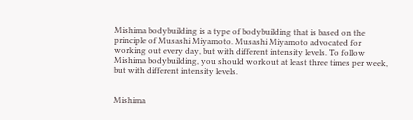Mishima bodybuilding is a type of bodybuilding that is based on the principle of Musashi Miyamoto. Musashi Miyamoto advocated for working out every day, but with different intensity levels. To follow Mishima bodybuilding, you should workout at least three times per week, but with different intensity levels.


Mishima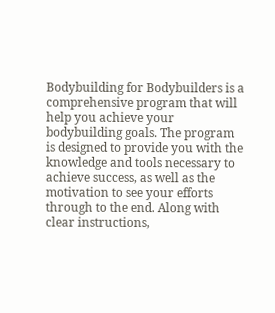Bodybuilding for Bodybuilders is a comprehensive program that will help you achieve your bodybuilding goals. The program is designed to provide you with the knowledge and tools necessary to achieve success, as well as the motivation to see your efforts through to the end. Along with clear instructions,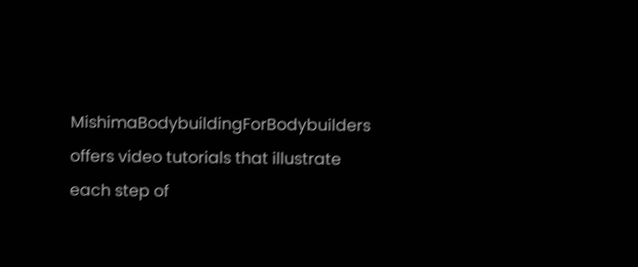MishimaBodybuildingForBodybuilders offers video tutorials that illustrate each step of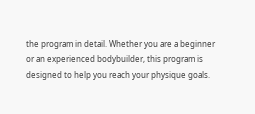the program in detail. Whether you are a beginner or an experienced bodybuilder, this program is designed to help you reach your physique goals.